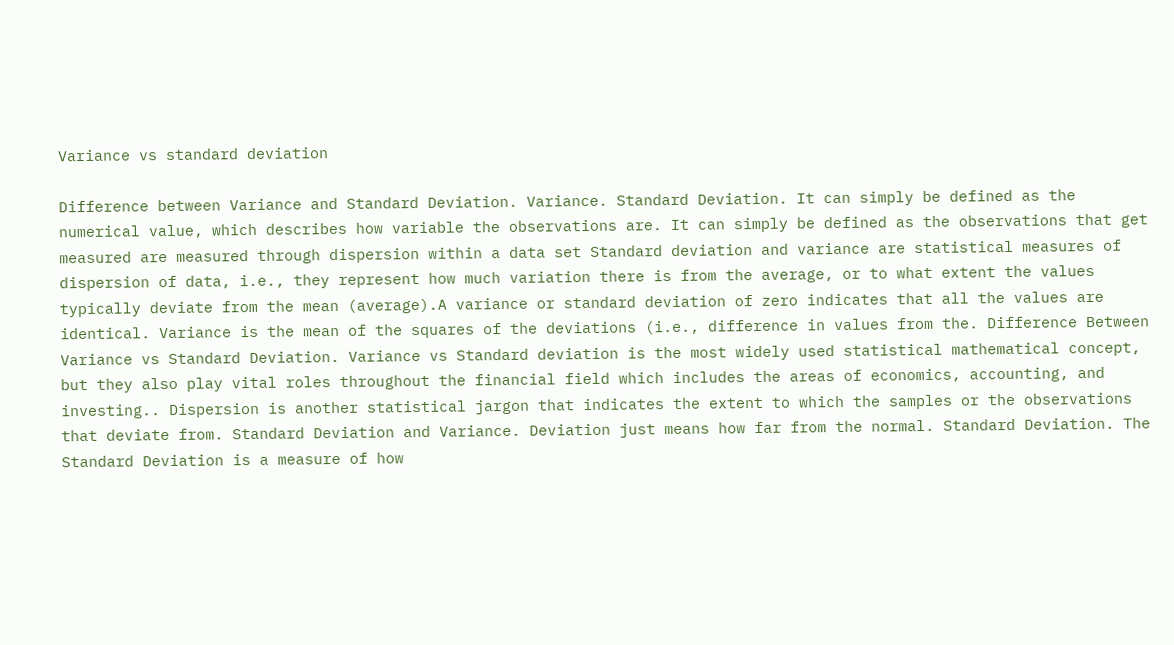Variance vs standard deviation

Difference between Variance and Standard Deviation. Variance. Standard Deviation. It can simply be defined as the numerical value, which describes how variable the observations are. It can simply be defined as the observations that get measured are measured through dispersion within a data set Standard deviation and variance are statistical measures of dispersion of data, i.e., they represent how much variation there is from the average, or to what extent the values typically deviate from the mean (average).A variance or standard deviation of zero indicates that all the values are identical. Variance is the mean of the squares of the deviations (i.e., difference in values from the. Difference Between Variance vs Standard Deviation. Variance vs Standard deviation is the most widely used statistical mathematical concept, but they also play vital roles throughout the financial field which includes the areas of economics, accounting, and investing.. Dispersion is another statistical jargon that indicates the extent to which the samples or the observations that deviate from. Standard Deviation and Variance. Deviation just means how far from the normal. Standard Deviation. The Standard Deviation is a measure of how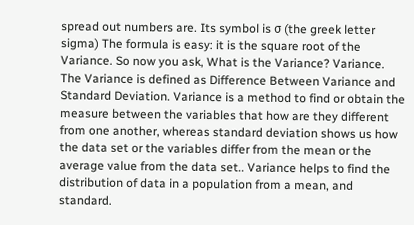spread out numbers are. Its symbol is σ (the greek letter sigma) The formula is easy: it is the square root of the Variance. So now you ask, What is the Variance? Variance. The Variance is defined as Difference Between Variance and Standard Deviation. Variance is a method to find or obtain the measure between the variables that how are they different from one another, whereas standard deviation shows us how the data set or the variables differ from the mean or the average value from the data set.. Variance helps to find the distribution of data in a population from a mean, and standard.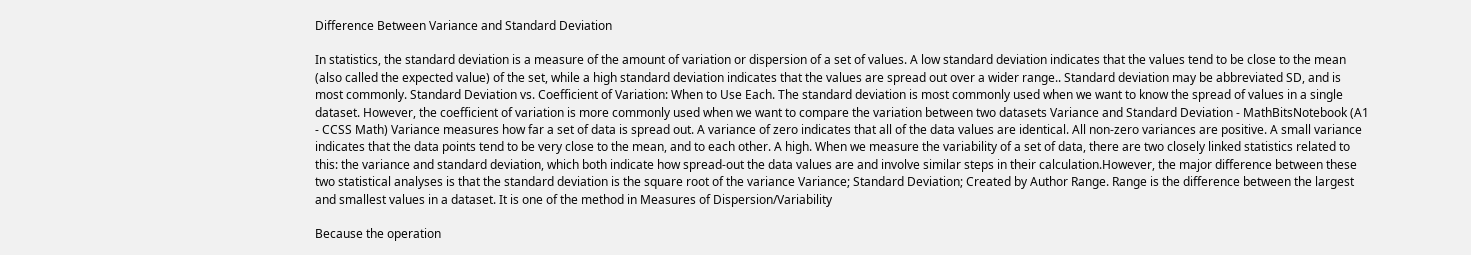Difference Between Variance and Standard Deviation

In statistics, the standard deviation is a measure of the amount of variation or dispersion of a set of values. A low standard deviation indicates that the values tend to be close to the mean (also called the expected value) of the set, while a high standard deviation indicates that the values are spread out over a wider range.. Standard deviation may be abbreviated SD, and is most commonly. Standard Deviation vs. Coefficient of Variation: When to Use Each. The standard deviation is most commonly used when we want to know the spread of values in a single dataset. However, the coefficient of variation is more commonly used when we want to compare the variation between two datasets Variance and Standard Deviation - MathBitsNotebook (A1 - CCSS Math) Variance measures how far a set of data is spread out. A variance of zero indicates that all of the data values are identical. All non-zero variances are positive. A small variance indicates that the data points tend to be very close to the mean, and to each other. A high. When we measure the variability of a set of data, there are two closely linked statistics related to this: the variance and standard deviation, which both indicate how spread-out the data values are and involve similar steps in their calculation.However, the major difference between these two statistical analyses is that the standard deviation is the square root of the variance Variance; Standard Deviation; Created by Author Range. Range is the difference between the largest and smallest values in a dataset. It is one of the method in Measures of Dispersion/Variability

Because the operation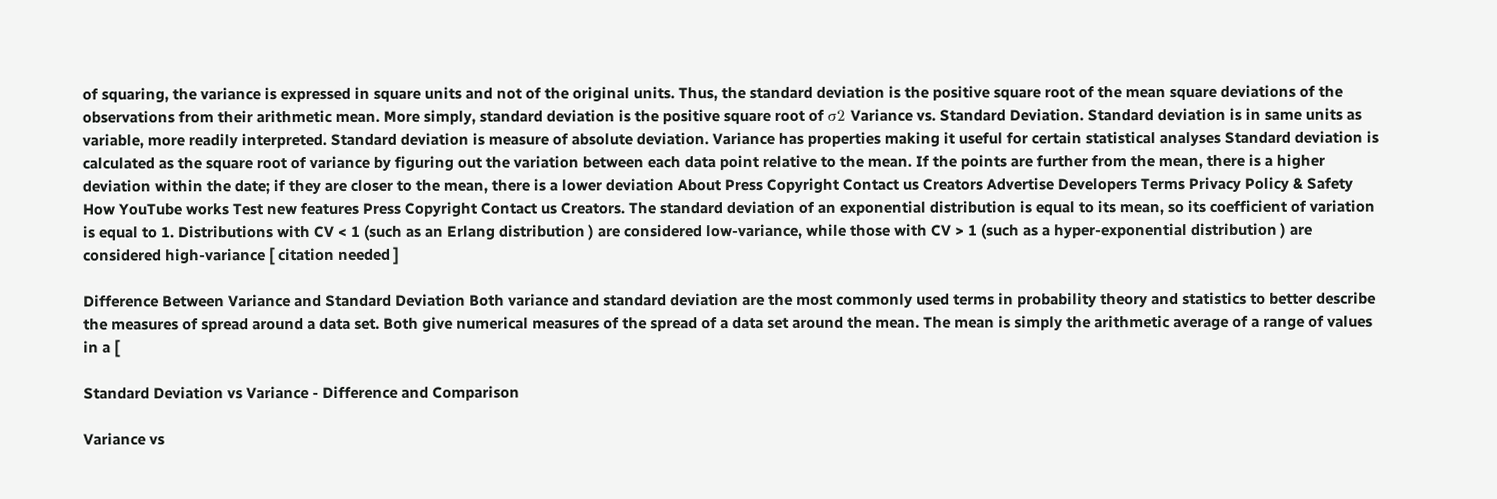of squaring, the variance is expressed in square units and not of the original units. Thus, the standard deviation is the positive square root of the mean square deviations of the observations from their arithmetic mean. More simply, standard deviation is the positive square root of σ2 Variance vs. Standard Deviation. Standard deviation is in same units as variable, more readily interpreted. Standard deviation is measure of absolute deviation. Variance has properties making it useful for certain statistical analyses Standard deviation is calculated as the square root of variance by figuring out the variation between each data point relative to the mean. If the points are further from the mean, there is a higher deviation within the date; if they are closer to the mean, there is a lower deviation About Press Copyright Contact us Creators Advertise Developers Terms Privacy Policy & Safety How YouTube works Test new features Press Copyright Contact us Creators. The standard deviation of an exponential distribution is equal to its mean, so its coefficient of variation is equal to 1. Distributions with CV < 1 (such as an Erlang distribution ) are considered low-variance, while those with CV > 1 (such as a hyper-exponential distribution ) are considered high-variance [ citation needed ]

Difference Between Variance and Standard Deviation Both variance and standard deviation are the most commonly used terms in probability theory and statistics to better describe the measures of spread around a data set. Both give numerical measures of the spread of a data set around the mean. The mean is simply the arithmetic average of a range of values in a [

Standard Deviation vs Variance - Difference and Comparison

Variance vs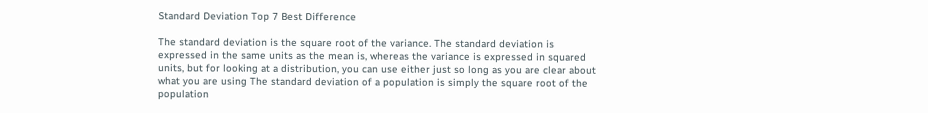Standard Deviation Top 7 Best Difference

The standard deviation is the square root of the variance. The standard deviation is expressed in the same units as the mean is, whereas the variance is expressed in squared units, but for looking at a distribution, you can use either just so long as you are clear about what you are using The standard deviation of a population is simply the square root of the population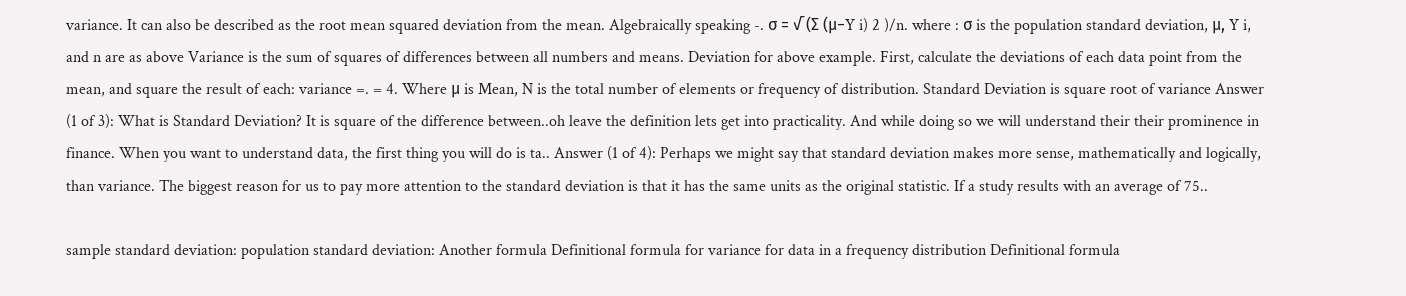variance. It can also be described as the root mean squared deviation from the mean. Algebraically speaking -. σ = √ (Σ (μ−Y i) 2 )/n. where : σ is the population standard deviation, μ, Y i, and n are as above Variance is the sum of squares of differences between all numbers and means. Deviation for above example. First, calculate the deviations of each data point from the mean, and square the result of each: variance =. = 4. Where μ is Mean, N is the total number of elements or frequency of distribution. Standard Deviation is square root of variance Answer (1 of 3): What is Standard Deviation? It is square of the difference between..oh leave the definition lets get into practicality. And while doing so we will understand their their prominence in finance. When you want to understand data, the first thing you will do is ta.. Answer (1 of 4): Perhaps we might say that standard deviation makes more sense, mathematically and logically, than variance. The biggest reason for us to pay more attention to the standard deviation is that it has the same units as the original statistic. If a study results with an average of 75..

sample standard deviation: population standard deviation: Another formula Definitional formula for variance for data in a frequency distribution Definitional formula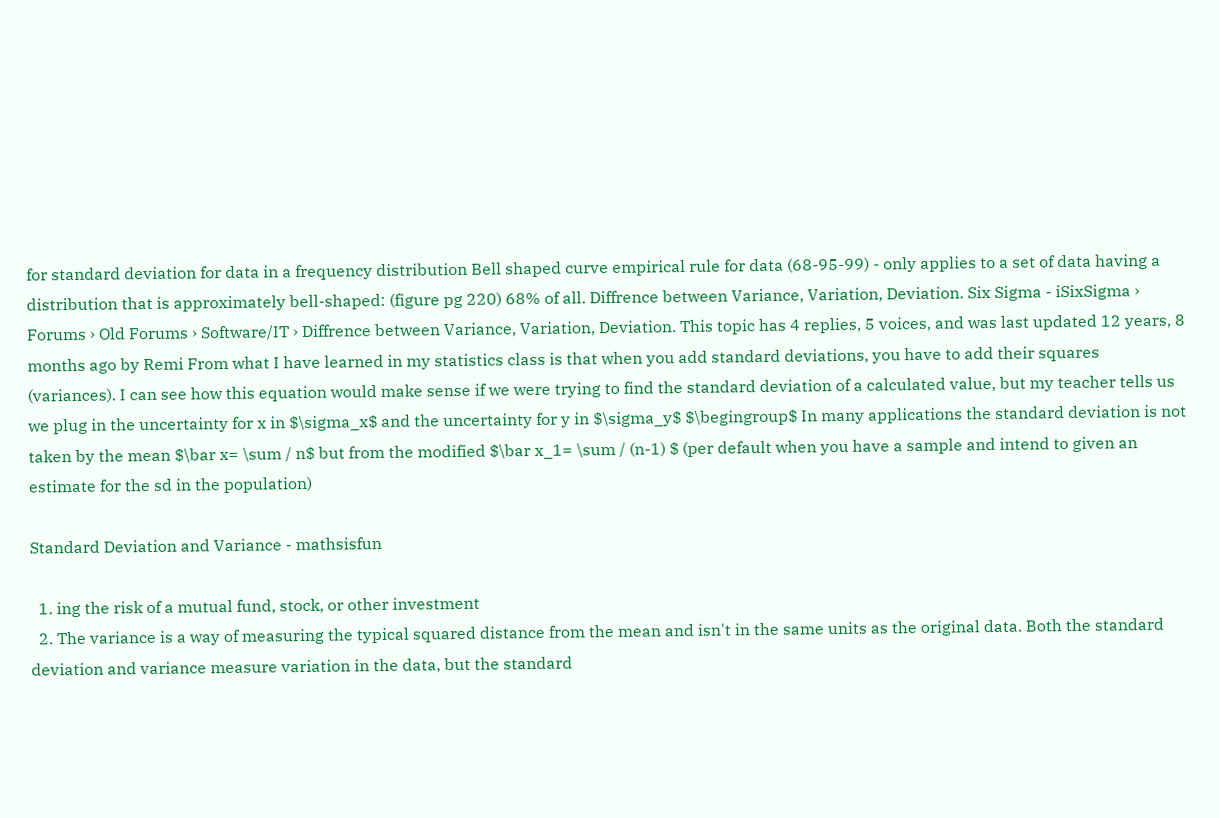for standard deviation for data in a frequency distribution Bell shaped curve empirical rule for data (68-95-99) - only applies to a set of data having a distribution that is approximately bell-shaped: (figure pg 220) 68% of all. Diffrence between Variance, Variation, Deviation. Six Sigma - iSixSigma › Forums › Old Forums › Software/IT › Diffrence between Variance, Variation, Deviation. This topic has 4 replies, 5 voices, and was last updated 12 years, 8 months ago by Remi From what I have learned in my statistics class is that when you add standard deviations, you have to add their squares (variances). I can see how this equation would make sense if we were trying to find the standard deviation of a calculated value, but my teacher tells us we plug in the uncertainty for x in $\sigma_x$ and the uncertainty for y in $\sigma_y$ $\begingroup$ In many applications the standard deviation is not taken by the mean $\bar x= \sum / n$ but from the modified $\bar x_1= \sum / (n-1) $ (per default when you have a sample and intend to given an estimate for the sd in the population)

Standard Deviation and Variance - mathsisfun

  1. ing the risk of a mutual fund, stock, or other investment
  2. The variance is a way of measuring the typical squared distance from the mean and isn't in the same units as the original data. Both the standard deviation and variance measure variation in the data, but the standard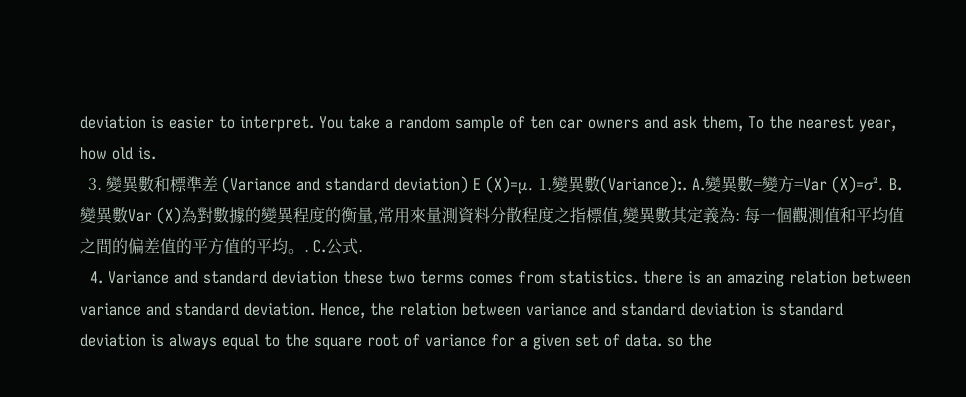deviation is easier to interpret. You take a random sample of ten car owners and ask them, To the nearest year, how old is.
  3. 變異數和標準差 (Variance and standard deviation) E (X)=μ. 1.變異數(Variance):. A.變異數=變方=Var (X)=σ². B.變異數Var (X)為對數據的變異程度的衡量,常用來量測資料分散程度之指標值,變異數其定義為: 每一個觀測值和平均值之間的偏差值的平方值的平均。. C.公式.
  4. Variance and standard deviation these two terms comes from statistics. there is an amazing relation between variance and standard deviation. Hence, the relation between variance and standard deviation is standard deviation is always equal to the square root of variance for a given set of data. so the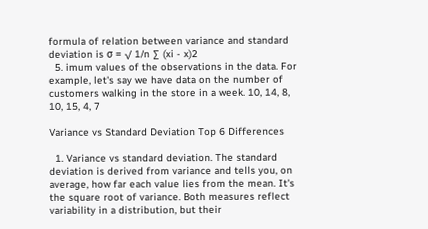formula of relation between variance and standard deviation is σ = √ 1/n ∑ (xi - x)2
  5. imum values of the observations in the data. For example, let's say we have data on the number of customers walking in the store in a week. 10, 14, 8, 10, 15, 4, 7

Variance vs Standard Deviation Top 6 Differences

  1. Variance vs standard deviation. The standard deviation is derived from variance and tells you, on average, how far each value lies from the mean. It's the square root of variance. Both measures reflect variability in a distribution, but their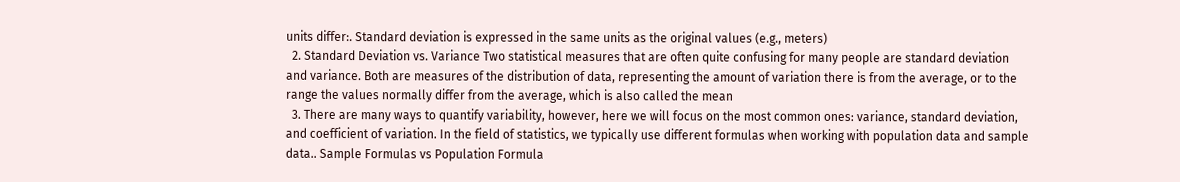units differ:. Standard deviation is expressed in the same units as the original values (e.g., meters)
  2. Standard Deviation vs. Variance Two statistical measures that are often quite confusing for many people are standard deviation and variance. Both are measures of the distribution of data, representing the amount of variation there is from the average, or to the range the values normally differ from the average, which is also called the mean
  3. There are many ways to quantify variability, however, here we will focus on the most common ones: variance, standard deviation, and coefficient of variation. In the field of statistics, we typically use different formulas when working with population data and sample data.. Sample Formulas vs Population Formula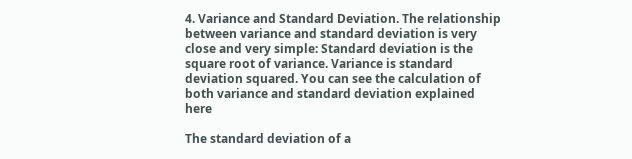4. Variance and Standard Deviation. The relationship between variance and standard deviation is very close and very simple: Standard deviation is the square root of variance. Variance is standard deviation squared. You can see the calculation of both variance and standard deviation explained here

The standard deviation of a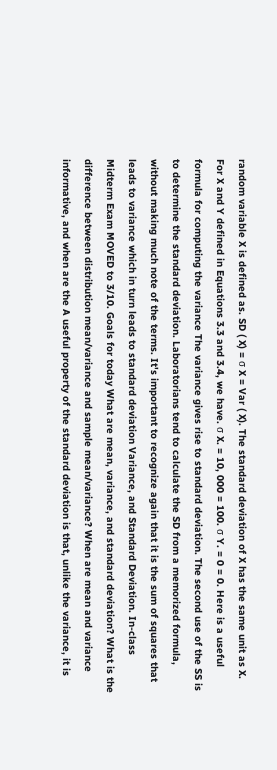random variable X is defined as. SD ( X) = σ X = Var ( X). The standard deviation of X has the same unit as X. For X and Y defined in Equations 3.3 and 3.4, we have. σ X. = 10, 000 = 100. σ Y. = 0 = 0. Here is a useful formula for computing the variance The variance gives rise to standard deviation. The second use of the SS is to determine the standard deviation. Laboratorians tend to calculate the SD from a memorized formula, without making much note of the terms. It's important to recognize again that it is the sum of squares that leads to variance which in turn leads to standard deviation Variance, and Standard Deviation. In-class Midterm Exam MOVED to 3/10. Goals for today What are mean, variance, and standard deviation? What is the difference between distribution mean/variance and sample mean/variance? When are mean and variance informative, and when are the A useful property of the standard deviation is that, unlike the variance, it is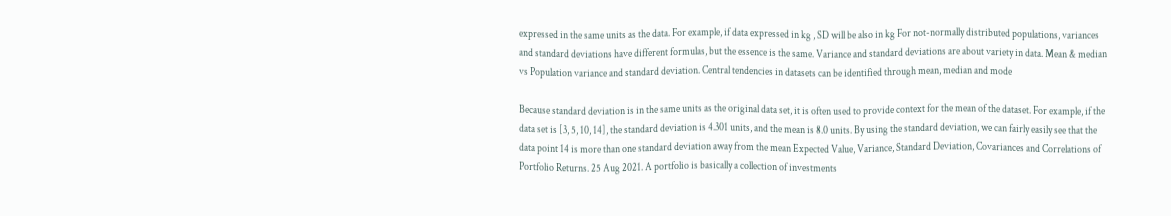expressed in the same units as the data. For example, if data expressed in kg , SD will be also in kg For not-normally distributed populations, variances and standard deviations have different formulas, but the essence is the same. Variance and standard deviations are about variety in data. Mean & median vs Population variance and standard deviation. Central tendencies in datasets can be identified through mean, median and mode

Because standard deviation is in the same units as the original data set, it is often used to provide context for the mean of the dataset. For example, if the data set is [3, 5, 10, 14], the standard deviation is 4.301 units, and the mean is 8.0 units. By using the standard deviation, we can fairly easily see that the data point 14 is more than one standard deviation away from the mean Expected Value, Variance, Standard Deviation, Covariances and Correlations of Portfolio Returns. 25 Aug 2021. A portfolio is basically a collection of investments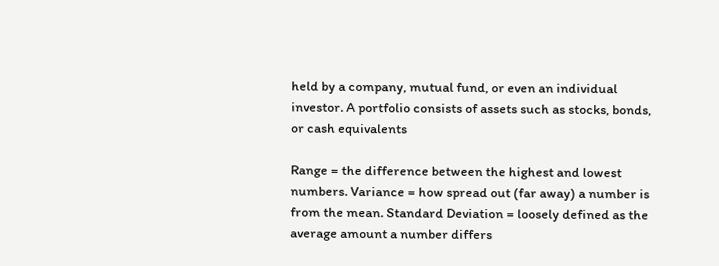held by a company, mutual fund, or even an individual investor. A portfolio consists of assets such as stocks, bonds, or cash equivalents

Range = the difference between the highest and lowest numbers. Variance = how spread out (far away) a number is from the mean. Standard Deviation = loosely defined as the average amount a number differs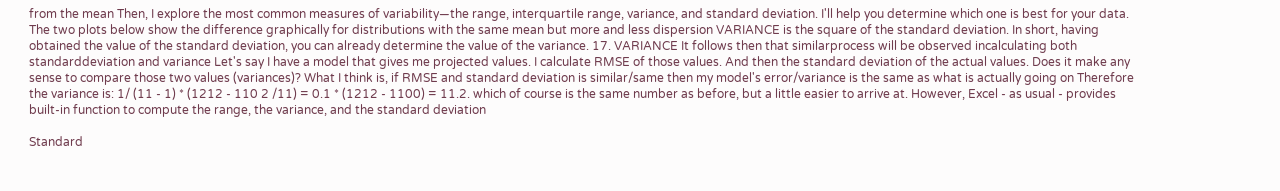from the mean Then, I explore the most common measures of variability—the range, interquartile range, variance, and standard deviation. I'll help you determine which one is best for your data. The two plots below show the difference graphically for distributions with the same mean but more and less dispersion VARIANCE is the square of the standard deviation. In short, having obtained the value of the standard deviation, you can already determine the value of the variance. 17. VARIANCE It follows then that similarprocess will be observed incalculating both standarddeviation and variance Let's say I have a model that gives me projected values. I calculate RMSE of those values. And then the standard deviation of the actual values. Does it make any sense to compare those two values (variances)? What I think is, if RMSE and standard deviation is similar/same then my model's error/variance is the same as what is actually going on Therefore the variance is: 1/ (11 - 1) * (1212 - 110 2 /11) = 0.1 * (1212 - 1100) = 11.2. which of course is the same number as before, but a little easier to arrive at. However, Excel - as usual - provides built-in function to compute the range, the variance, and the standard deviation

Standard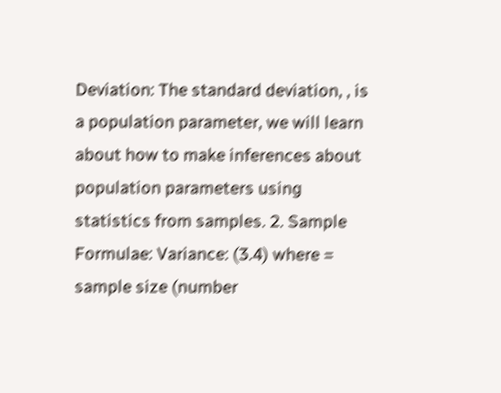Deviation: The standard deviation, , is a population parameter, we will learn about how to make inferences about population parameters using statistics from samples. 2. Sample Formulae: Variance: (3.4) where = sample size (number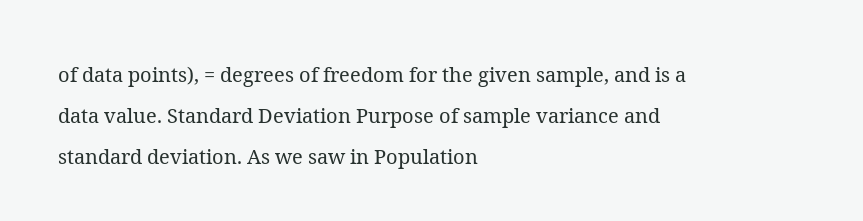of data points), = degrees of freedom for the given sample, and is a data value. Standard Deviation Purpose of sample variance and standard deviation. As we saw in Population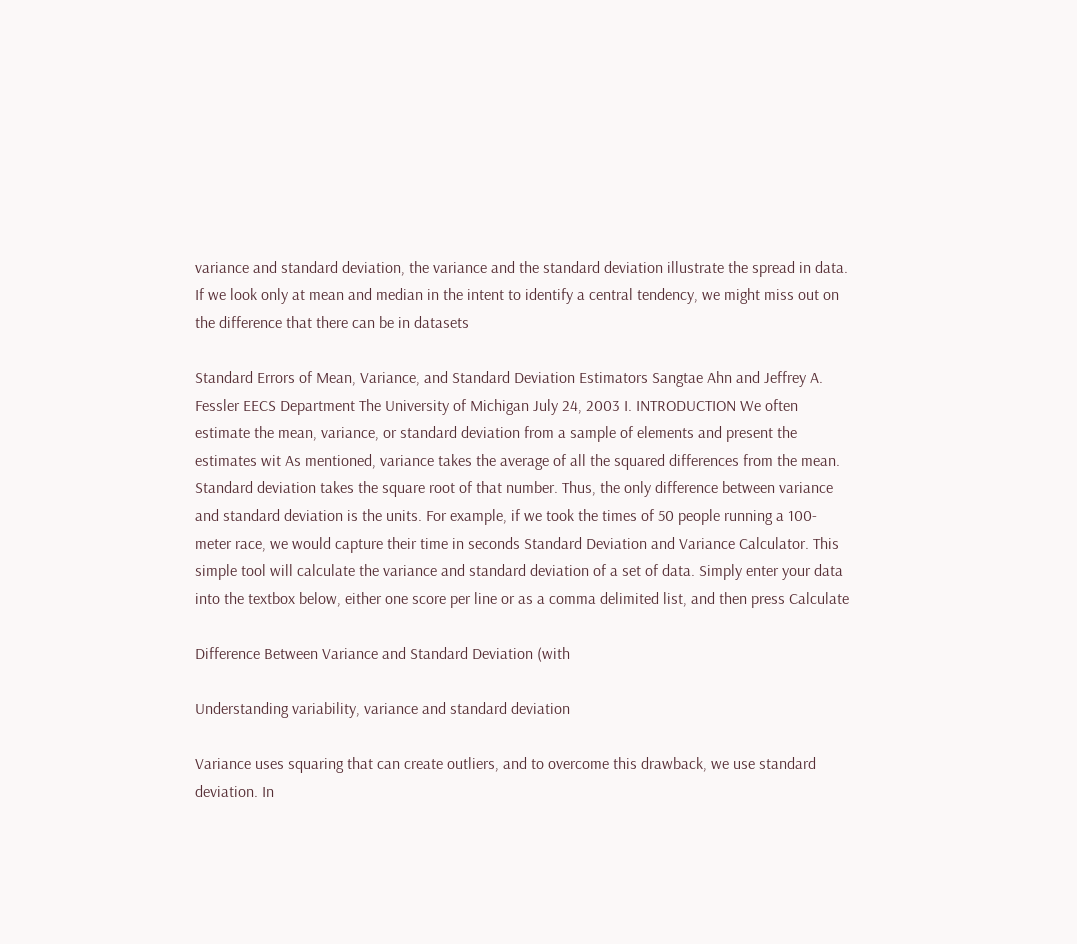variance and standard deviation, the variance and the standard deviation illustrate the spread in data. If we look only at mean and median in the intent to identify a central tendency, we might miss out on the difference that there can be in datasets

Standard Errors of Mean, Variance, and Standard Deviation Estimators Sangtae Ahn and Jeffrey A. Fessler EECS Department The University of Michigan July 24, 2003 I. INTRODUCTION We often estimate the mean, variance, or standard deviation from a sample of elements and present the estimates wit As mentioned, variance takes the average of all the squared differences from the mean. Standard deviation takes the square root of that number. Thus, the only difference between variance and standard deviation is the units. For example, if we took the times of 50 people running a 100-meter race, we would capture their time in seconds Standard Deviation and Variance Calculator. This simple tool will calculate the variance and standard deviation of a set of data. Simply enter your data into the textbox below, either one score per line or as a comma delimited list, and then press Calculate

Difference Between Variance and Standard Deviation (with

Understanding variability, variance and standard deviation

Variance uses squaring that can create outliers, and to overcome this drawback, we use standard deviation. In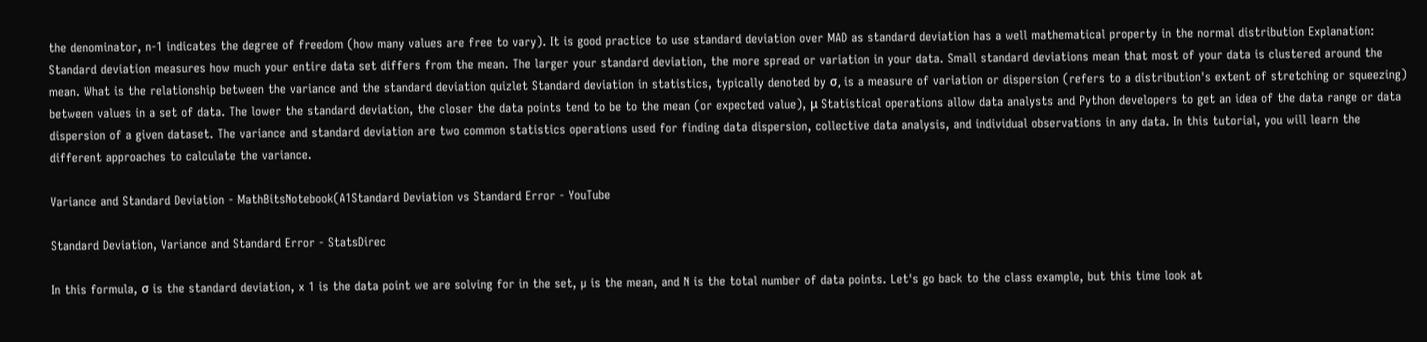the denominator, n-1 indicates the degree of freedom (how many values are free to vary). It is good practice to use standard deviation over MAD as standard deviation has a well mathematical property in the normal distribution Explanation: Standard deviation measures how much your entire data set differs from the mean. The larger your standard deviation, the more spread or variation in your data. Small standard deviations mean that most of your data is clustered around the mean. What is the relationship between the variance and the standard deviation quizlet Standard deviation in statistics, typically denoted by σ, is a measure of variation or dispersion (refers to a distribution's extent of stretching or squeezing) between values in a set of data. The lower the standard deviation, the closer the data points tend to be to the mean (or expected value), μ Statistical operations allow data analysts and Python developers to get an idea of the data range or data dispersion of a given dataset. The variance and standard deviation are two common statistics operations used for finding data dispersion, collective data analysis, and individual observations in any data. In this tutorial, you will learn the different approaches to calculate the variance.

Variance and Standard Deviation - MathBitsNotebook(A1Standard Deviation vs Standard Error - YouTube

Standard Deviation, Variance and Standard Error - StatsDirec

In this formula, σ is the standard deviation, x 1 is the data point we are solving for in the set, µ is the mean, and N is the total number of data points. Let's go back to the class example, but this time look at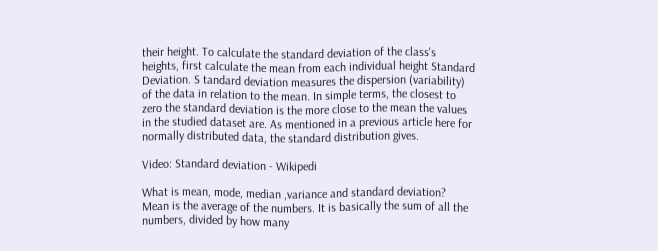their height. To calculate the standard deviation of the class's heights, first calculate the mean from each individual height Standard Deviation. S tandard deviation measures the dispersion (variability) of the data in relation to the mean. In simple terms, the closest to zero the standard deviation is the more close to the mean the values in the studied dataset are. As mentioned in a previous article here for normally distributed data, the standard distribution gives.

Video: Standard deviation - Wikipedi

What is mean, mode, median ,variance and standard deviation? Mean is the average of the numbers. It is basically the sum of all the numbers, divided by how many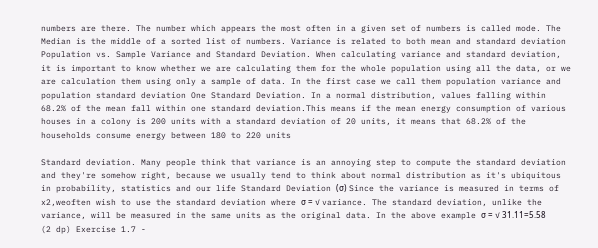numbers are there. The number which appears the most often in a given set of numbers is called mode. The Median is the middle of a sorted list of numbers. Variance is related to both mean and standard deviation Population vs. Sample Variance and Standard Deviation. When calculating variance and standard deviation, it is important to know whether we are calculating them for the whole population using all the data, or we are calculation them using only a sample of data. In the first case we call them population variance and population standard deviation One Standard Deviation. In a normal distribution, values falling within 68.2% of the mean fall within one standard deviation.This means if the mean energy consumption of various houses in a colony is 200 units with a standard deviation of 20 units, it means that 68.2% of the households consume energy between 180 to 220 units

Standard deviation. Many people think that variance is an annoying step to compute the standard deviation and they're somehow right, because we usually tend to think about normal distribution as it's ubiquitous in probability, statistics and our life Standard Deviation (σ) Since the variance is measured in terms of x2,weoften wish to use the standard deviation where σ = √ variance. The standard deviation, unlike the variance, will be measured in the same units as the original data. In the above example σ = √ 31.11=5.58 (2 dp) Exercise 1.7 -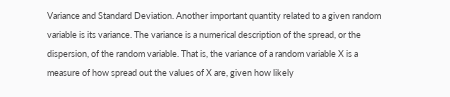Variance and Standard Deviation. Another important quantity related to a given random variable is its variance. The variance is a numerical description of the spread, or the dispersion, of the random variable. That is, the variance of a random variable X is a measure of how spread out the values of X are, given how likely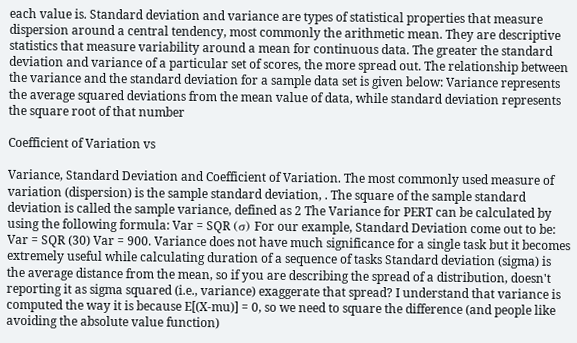each value is. Standard deviation and variance are types of statistical properties that measure dispersion around a central tendency, most commonly the arithmetic mean. They are descriptive statistics that measure variability around a mean for continuous data. The greater the standard deviation and variance of a particular set of scores, the more spread out. The relationship between the variance and the standard deviation for a sample data set is given below: Variance represents the average squared deviations from the mean value of data, while standard deviation represents the square root of that number

Coefficient of Variation vs

Variance, Standard Deviation and Coefficient of Variation. The most commonly used measure of variation (dispersion) is the sample standard deviation, . The square of the sample standard deviation is called the sample variance, defined as 2 The Variance for PERT can be calculated by using the following formula: Var = SQR (σ) For our example, Standard Deviation come out to be: Var = SQR (30) Var = 900. Variance does not have much significance for a single task but it becomes extremely useful while calculating duration of a sequence of tasks Standard deviation (sigma) is the average distance from the mean, so if you are describing the spread of a distribution, doesn't reporting it as sigma squared (i.e., variance) exaggerate that spread? I understand that variance is computed the way it is because E[(X-mu)] = 0, so we need to square the difference (and people like avoiding the absolute value function)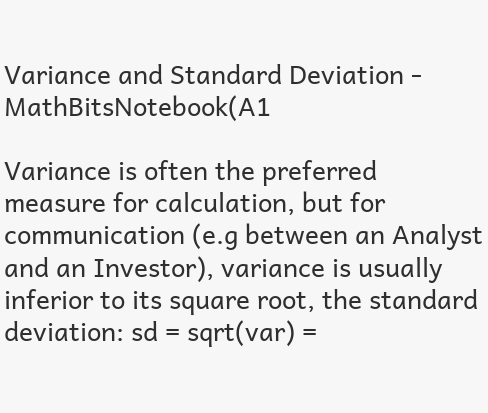Variance and Standard Deviation - MathBitsNotebook(A1

Variance is often the preferred measure for calculation, but for communication (e.g between an Analyst and an Investor), variance is usually inferior to its square root, the standard deviation: sd = sqrt(var) =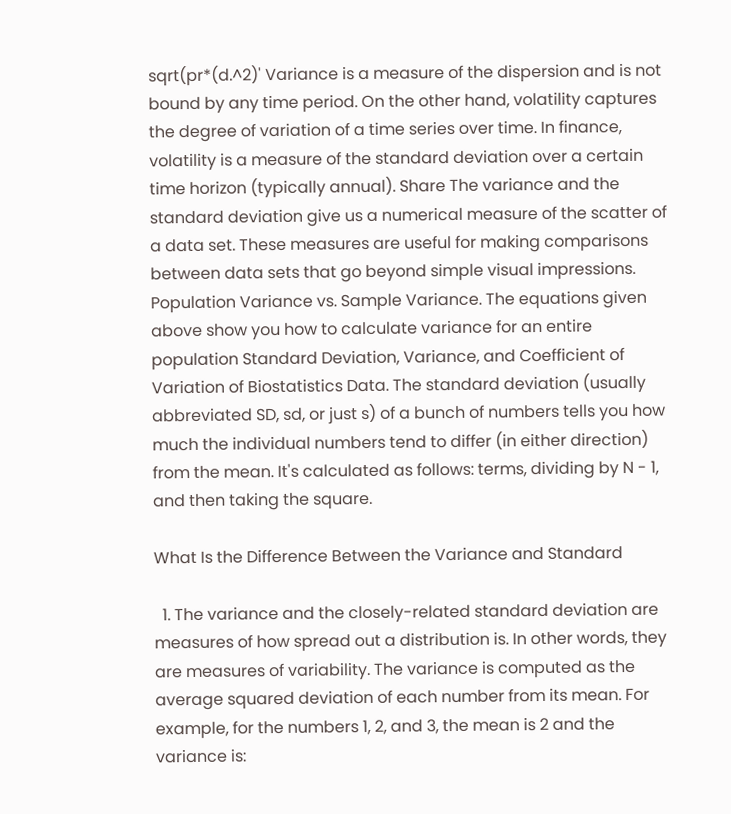sqrt(pr*(d.^2)' Variance is a measure of the dispersion and is not bound by any time period. On the other hand, volatility captures the degree of variation of a time series over time. In finance, volatility is a measure of the standard deviation over a certain time horizon (typically annual). Share The variance and the standard deviation give us a numerical measure of the scatter of a data set. These measures are useful for making comparisons between data sets that go beyond simple visual impressions. Population Variance vs. Sample Variance. The equations given above show you how to calculate variance for an entire population Standard Deviation, Variance, and Coefficient of Variation of Biostatistics Data. The standard deviation (usually abbreviated SD, sd, or just s) of a bunch of numbers tells you how much the individual numbers tend to differ (in either direction) from the mean. It's calculated as follows: terms, dividing by N - 1, and then taking the square.

What Is the Difference Between the Variance and Standard

  1. The variance and the closely-related standard deviation are measures of how spread out a distribution is. In other words, they are measures of variability. The variance is computed as the average squared deviation of each number from its mean. For example, for the numbers 1, 2, and 3, the mean is 2 and the variance is: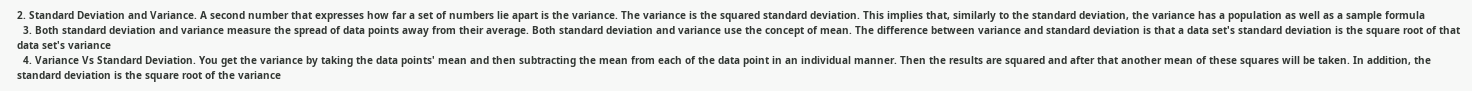2. Standard Deviation and Variance. A second number that expresses how far a set of numbers lie apart is the variance. The variance is the squared standard deviation. This implies that, similarly to the standard deviation, the variance has a population as well as a sample formula
  3. Both standard deviation and variance measure the spread of data points away from their average. Both standard deviation and variance use the concept of mean. The difference between variance and standard deviation is that a data set's standard deviation is the square root of that data set's variance
  4. Variance Vs Standard Deviation. You get the variance by taking the data points' mean and then subtracting the mean from each of the data point in an individual manner. Then the results are squared and after that another mean of these squares will be taken. In addition, the standard deviation is the square root of the variance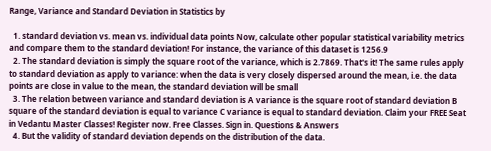Range, Variance and Standard Deviation in Statistics by

  1. standard deviation vs. mean vs. individual data points Now, calculate other popular statistical variability metrics and compare them to the standard deviation! For instance, the variance of this dataset is 1256.9
  2. The standard deviation is simply the square root of the variance, which is 2.7869. That's it! The same rules apply to standard deviation as apply to variance: when the data is very closely dispersed around the mean, i.e. the data points are close in value to the mean, the standard deviation will be small
  3. The relation between variance and standard deviation is A variance is the square root of standard deviation B square of the standard deviation is equal to variance C variance is equal to standard deviation. Claim your FREE Seat in Vedantu Master Classes! Register now. Free Classes. Sign in. Questions & Answers
  4. But the validity of standard deviation depends on the distribution of the data.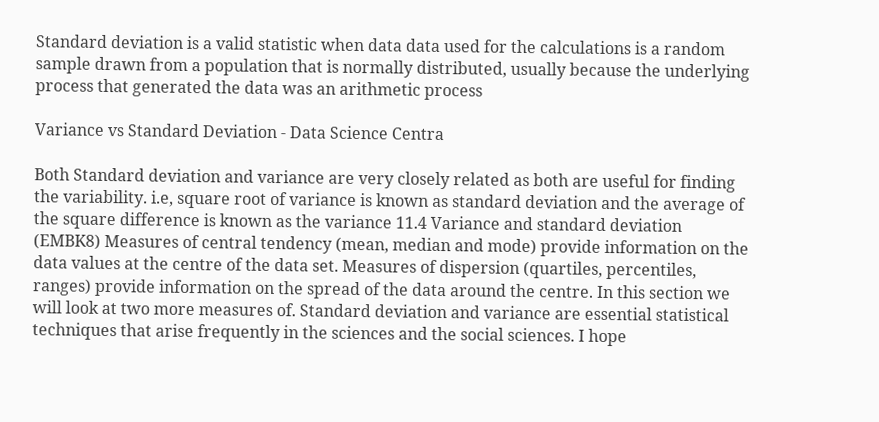Standard deviation is a valid statistic when data data used for the calculations is a random sample drawn from a population that is normally distributed, usually because the underlying process that generated the data was an arithmetic process

Variance vs Standard Deviation - Data Science Centra

Both Standard deviation and variance are very closely related as both are useful for finding the variability. i.e, square root of variance is known as standard deviation and the average of the square difference is known as the variance 11.4 Variance and standard deviation (EMBK8) Measures of central tendency (mean, median and mode) provide information on the data values at the centre of the data set. Measures of dispersion (quartiles, percentiles, ranges) provide information on the spread of the data around the centre. In this section we will look at two more measures of. Standard deviation and variance are essential statistical techniques that arise frequently in the sciences and the social sciences. I hope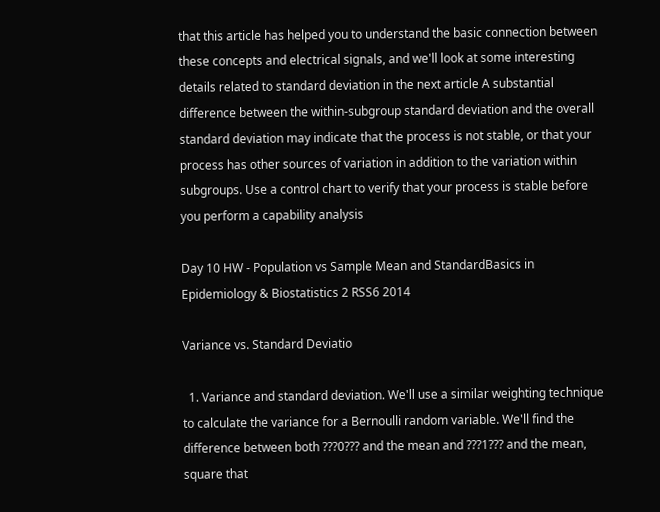that this article has helped you to understand the basic connection between these concepts and electrical signals, and we'll look at some interesting details related to standard deviation in the next article A substantial difference between the within-subgroup standard deviation and the overall standard deviation may indicate that the process is not stable, or that your process has other sources of variation in addition to the variation within subgroups. Use a control chart to verify that your process is stable before you perform a capability analysis

Day 10 HW - Population vs Sample Mean and StandardBasics in Epidemiology & Biostatistics 2 RSS6 2014

Variance vs. Standard Deviatio

  1. Variance and standard deviation. We'll use a similar weighting technique to calculate the variance for a Bernoulli random variable. We'll find the difference between both ???0??? and the mean and ???1??? and the mean, square that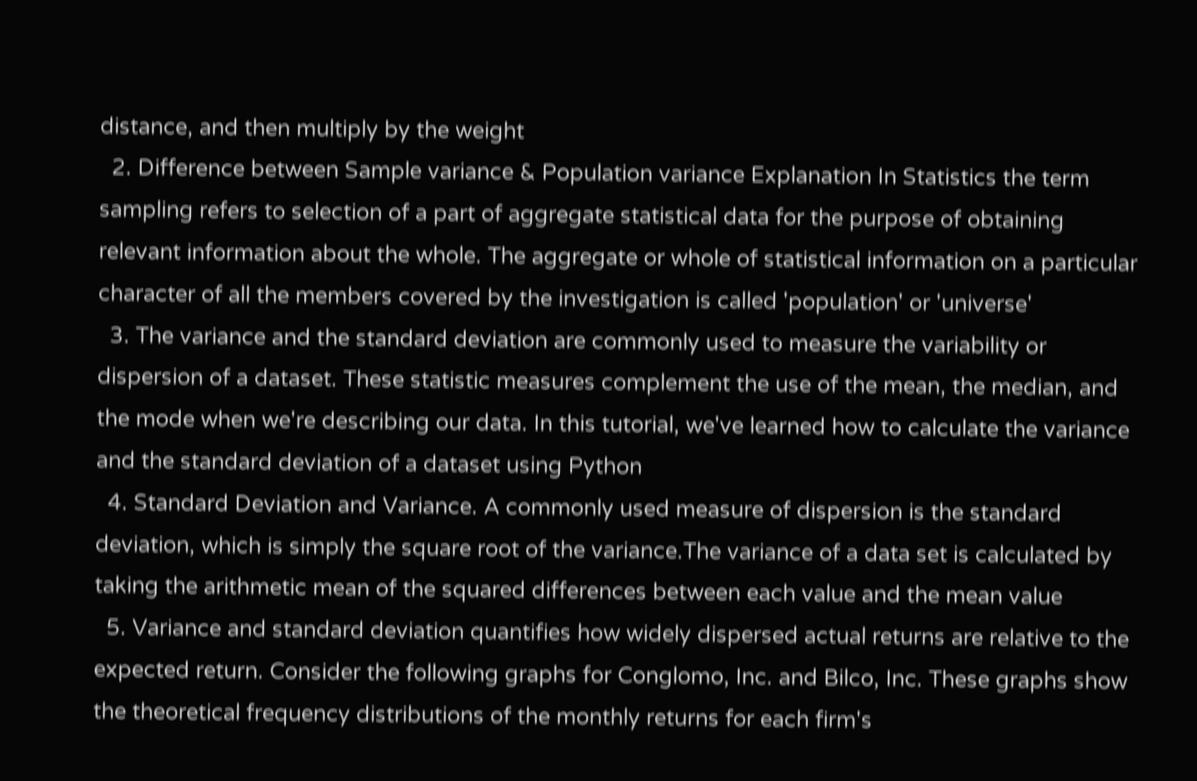distance, and then multiply by the weight
  2. Difference between Sample variance & Population variance Explanation In Statistics the term sampling refers to selection of a part of aggregate statistical data for the purpose of obtaining relevant information about the whole. The aggregate or whole of statistical information on a particular character of all the members covered by the investigation is called 'population' or 'universe'
  3. The variance and the standard deviation are commonly used to measure the variability or dispersion of a dataset. These statistic measures complement the use of the mean, the median, and the mode when we're describing our data. In this tutorial, we've learned how to calculate the variance and the standard deviation of a dataset using Python
  4. Standard Deviation and Variance. A commonly used measure of dispersion is the standard deviation, which is simply the square root of the variance.The variance of a data set is calculated by taking the arithmetic mean of the squared differences between each value and the mean value
  5. Variance and standard deviation quantifies how widely dispersed actual returns are relative to the expected return. Consider the following graphs for Conglomo, Inc. and Bilco, Inc. These graphs show the theoretical frequency distributions of the monthly returns for each firm's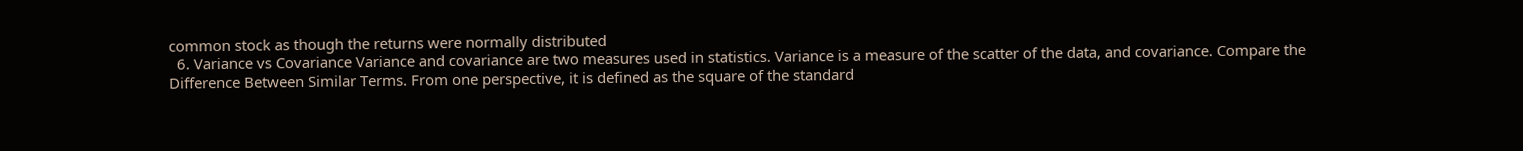common stock as though the returns were normally distributed
  6. Variance vs Covariance Variance and covariance are two measures used in statistics. Variance is a measure of the scatter of the data, and covariance. Compare the Difference Between Similar Terms. From one perspective, it is defined as the square of the standard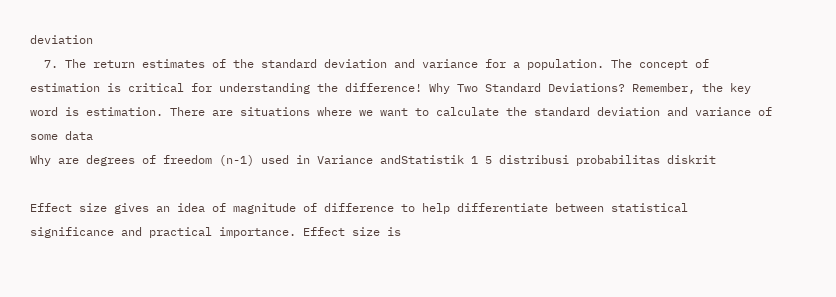deviation
  7. The return estimates of the standard deviation and variance for a population. The concept of estimation is critical for understanding the difference! Why Two Standard Deviations? Remember, the key word is estimation. There are situations where we want to calculate the standard deviation and variance of some data
Why are degrees of freedom (n-1) used in Variance andStatistik 1 5 distribusi probabilitas diskrit

Effect size gives an idea of magnitude of difference to help differentiate between statistical significance and practical importance. Effect size is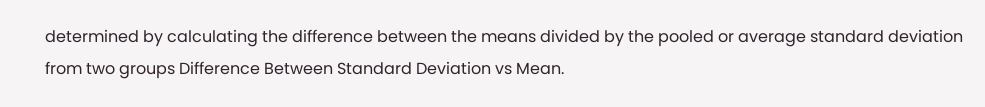determined by calculating the difference between the means divided by the pooled or average standard deviation from two groups Difference Between Standard Deviation vs Mean.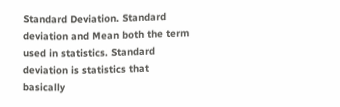Standard Deviation. Standard deviation and Mean both the term used in statistics. Standard deviation is statistics that basically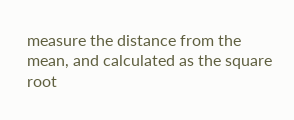measure the distance from the mean, and calculated as the square root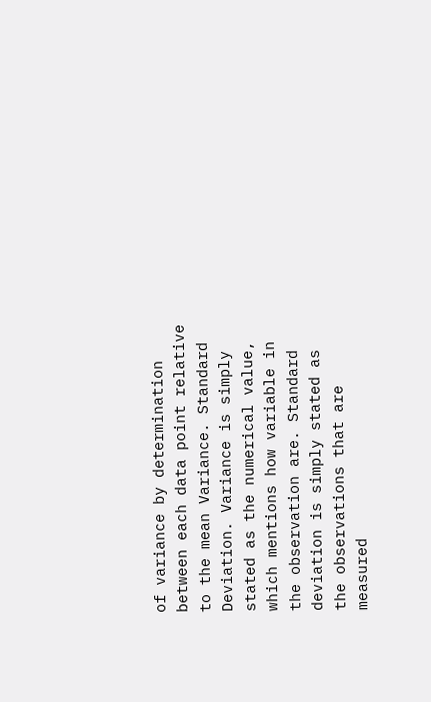of variance by determination between each data point relative to the mean Variance. Standard Deviation. Variance is simply stated as the numerical value, which mentions how variable in the observation are. Standard deviation is simply stated as the observations that are measured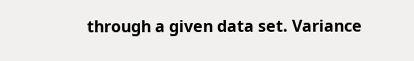through a given data set. Variance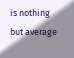is nothing but average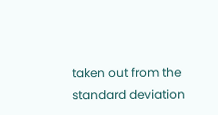taken out from the standard deviation